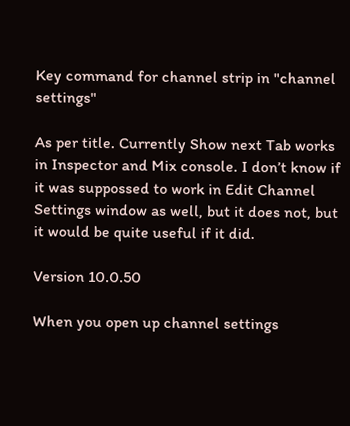Key command for channel strip in "channel settings"

As per title. Currently Show next Tab works in Inspector and Mix console. I don’t know if it was suppossed to work in Edit Channel Settings window as well, but it does not, but it would be quite useful if it did.

Version 10.0.50

When you open up channel settings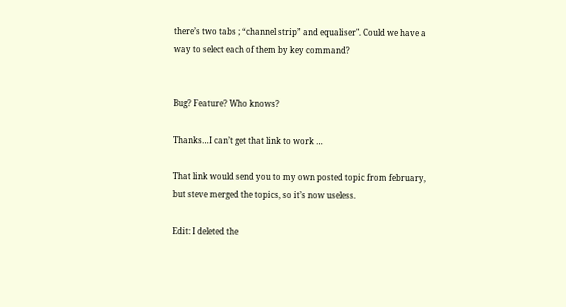there’s two tabs ; “channel strip” and equaliser". Could we have a way to select each of them by key command?


Bug? Feature? Who knows?

Thanks…I can’t get that link to work …

That link would send you to my own posted topic from february, but steve merged the topics, so it’s now useless.

Edit: I deleted the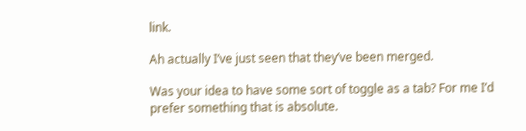link.

Ah actually I’ve just seen that they’ve been merged.

Was your idea to have some sort of toggle as a tab? For me I’d prefer something that is absolute.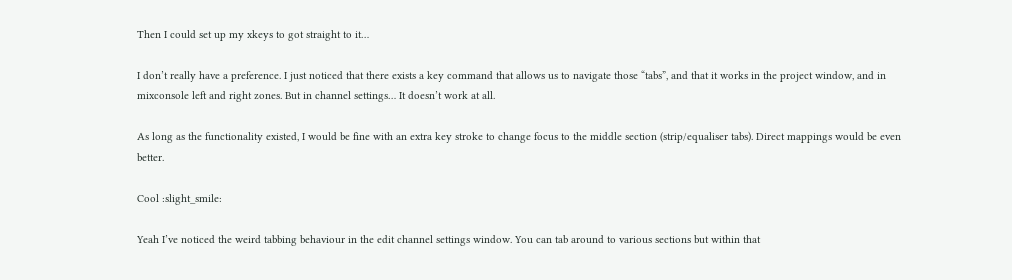Then I could set up my xkeys to got straight to it…

I don’t really have a preference. I just noticed that there exists a key command that allows us to navigate those “tabs”, and that it works in the project window, and in mixconsole left and right zones. But in channel settings… It doesn’t work at all.

As long as the functionality existed, I would be fine with an extra key stroke to change focus to the middle section (strip/equaliser tabs). Direct mappings would be even better.

Cool :slight_smile:

Yeah I’ve noticed the weird tabbing behaviour in the edit channel settings window. You can tab around to various sections but within that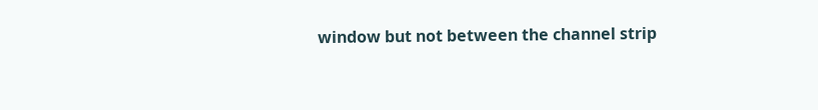window but not between the channel strip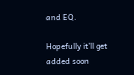and EQ.

Hopefully it’ll get added soon